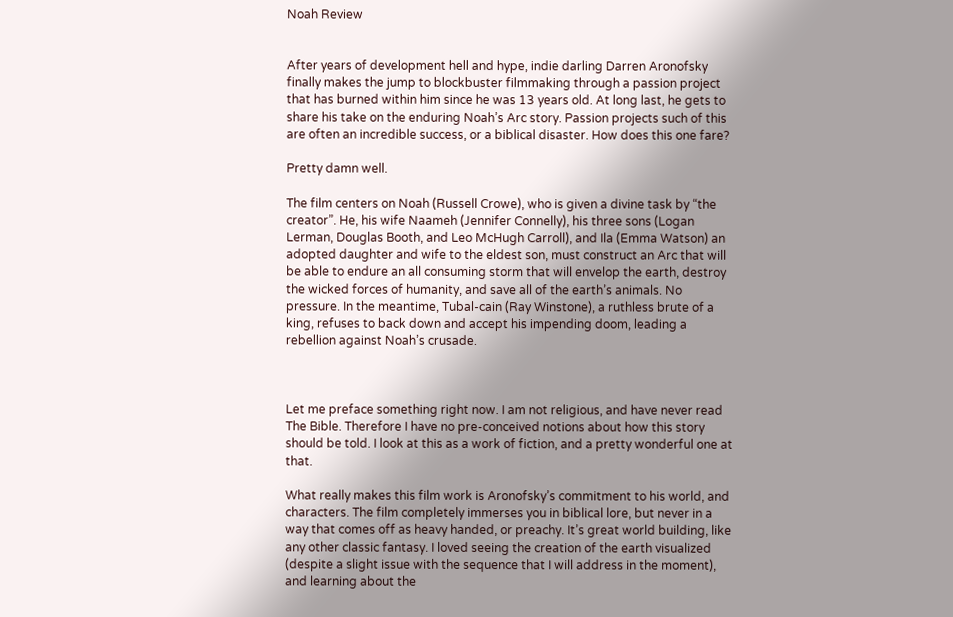Noah Review


After years of development hell and hype, indie darling Darren Aronofsky finally makes the jump to blockbuster filmmaking through a passion project that has burned within him since he was 13 years old. At long last, he gets to share his take on the enduring Noah’s Arc story. Passion projects such of this are often an incredible success, or a biblical disaster. How does this one fare?

Pretty damn well.

The film centers on Noah (Russell Crowe), who is given a divine task by “the creator”. He, his wife Naameh (Jennifer Connelly), his three sons (Logan Lerman, Douglas Booth, and Leo McHugh Carroll), and Ila (Emma Watson) an adopted daughter and wife to the eldest son, must construct an Arc that will be able to endure an all consuming storm that will envelop the earth, destroy the wicked forces of humanity, and save all of the earth’s animals. No pressure. In the meantime, Tubal-cain (Ray Winstone), a ruthless brute of a king, refuses to back down and accept his impending doom, leading a rebellion against Noah’s crusade.



Let me preface something right now. I am not religious, and have never read The Bible. Therefore I have no pre-conceived notions about how this story should be told. I look at this as a work of fiction, and a pretty wonderful one at that.

What really makes this film work is Aronofsky’s commitment to his world, and characters. The film completely immerses you in biblical lore, but never in a way that comes off as heavy handed, or preachy. It’s great world building, like any other classic fantasy. I loved seeing the creation of the earth visualized (despite a slight issue with the sequence that I will address in the moment), and learning about the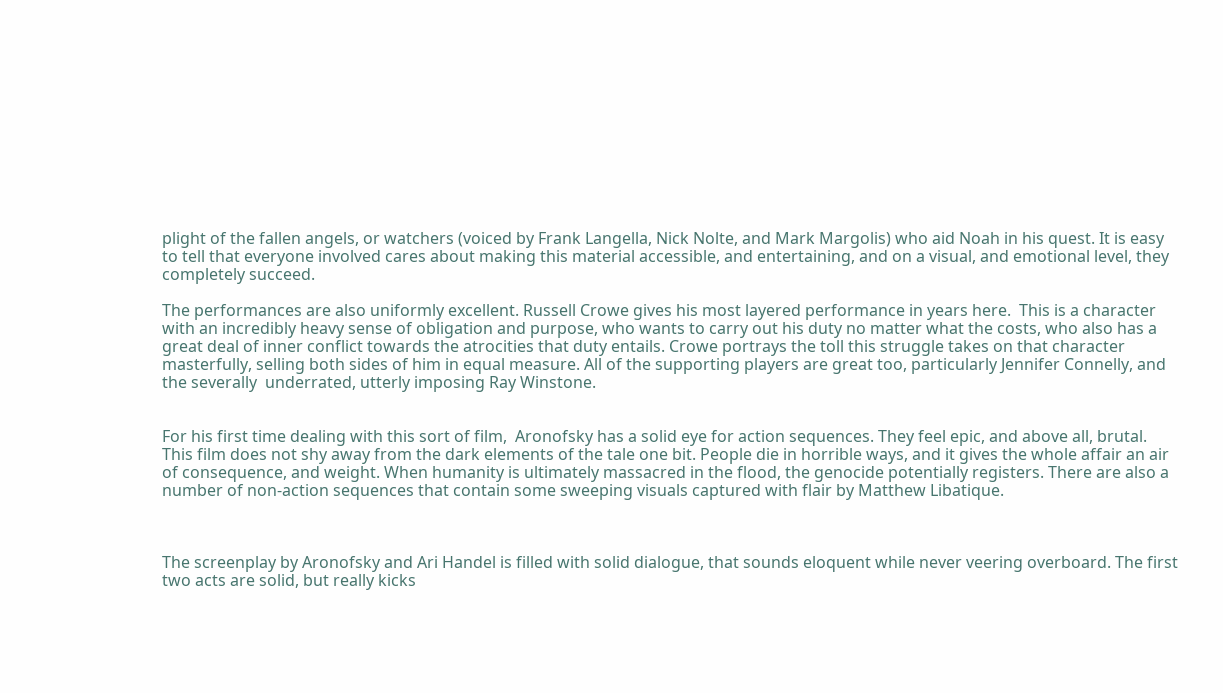plight of the fallen angels, or watchers (voiced by Frank Langella, Nick Nolte, and Mark Margolis) who aid Noah in his quest. It is easy to tell that everyone involved cares about making this material accessible, and entertaining, and on a visual, and emotional level, they completely succeed.

The performances are also uniformly excellent. Russell Crowe gives his most layered performance in years here.  This is a character with an incredibly heavy sense of obligation and purpose, who wants to carry out his duty no matter what the costs, who also has a great deal of inner conflict towards the atrocities that duty entails. Crowe portrays the toll this struggle takes on that character masterfully, selling both sides of him in equal measure. All of the supporting players are great too, particularly Jennifer Connelly, and the severally  underrated, utterly imposing Ray Winstone.


For his first time dealing with this sort of film,  Aronofsky has a solid eye for action sequences. They feel epic, and above all, brutal. This film does not shy away from the dark elements of the tale one bit. People die in horrible ways, and it gives the whole affair an air of consequence, and weight. When humanity is ultimately massacred in the flood, the genocide potentially registers. There are also a number of non-action sequences that contain some sweeping visuals captured with flair by Matthew Libatique.



The screenplay by Aronofsky and Ari Handel is filled with solid dialogue, that sounds eloquent while never veering overboard. The first two acts are solid, but really kicks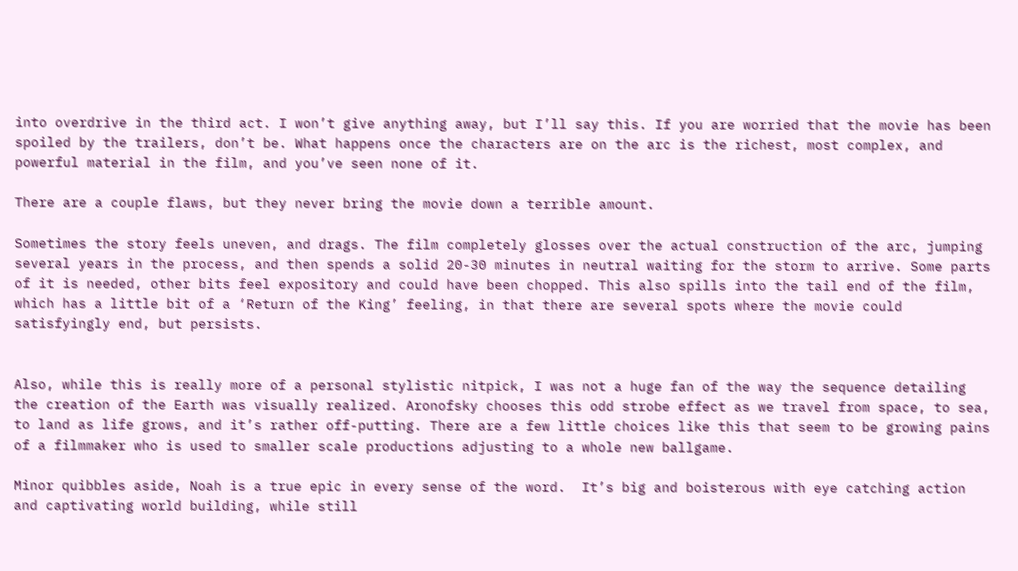into overdrive in the third act. I won’t give anything away, but I’ll say this. If you are worried that the movie has been spoiled by the trailers, don’t be. What happens once the characters are on the arc is the richest, most complex, and powerful material in the film, and you’ve seen none of it.

There are a couple flaws, but they never bring the movie down a terrible amount.

Sometimes the story feels uneven, and drags. The film completely glosses over the actual construction of the arc, jumping several years in the process, and then spends a solid 20-30 minutes in neutral waiting for the storm to arrive. Some parts of it is needed, other bits feel expository and could have been chopped. This also spills into the tail end of the film, which has a little bit of a ‘Return of the King’ feeling, in that there are several spots where the movie could satisfyingly end, but persists.


Also, while this is really more of a personal stylistic nitpick, I was not a huge fan of the way the sequence detailing the creation of the Earth was visually realized. Aronofsky chooses this odd strobe effect as we travel from space, to sea, to land as life grows, and it’s rather off-putting. There are a few little choices like this that seem to be growing pains of a filmmaker who is used to smaller scale productions adjusting to a whole new ballgame.

Minor quibbles aside, Noah is a true epic in every sense of the word.  It’s big and boisterous with eye catching action and captivating world building, while still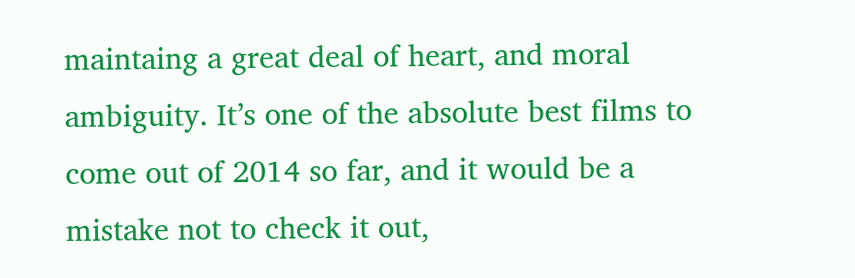maintaing a great deal of heart, and moral ambiguity. It’s one of the absolute best films to come out of 2014 so far, and it would be a mistake not to check it out,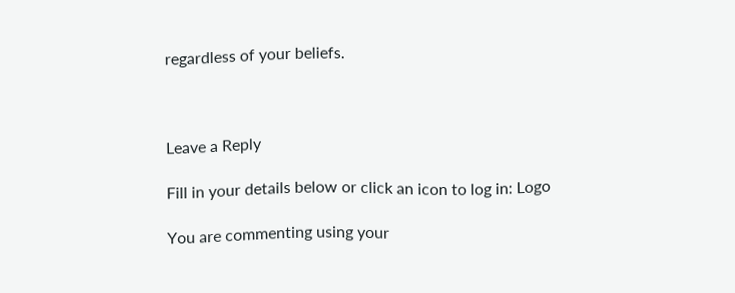regardless of your beliefs.



Leave a Reply

Fill in your details below or click an icon to log in: Logo

You are commenting using your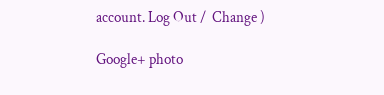account. Log Out /  Change )

Google+ photo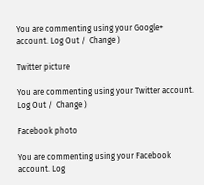You are commenting using your Google+ account. Log Out /  Change )

Twitter picture

You are commenting using your Twitter account. Log Out /  Change )

Facebook photo

You are commenting using your Facebook account. Log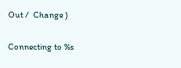Out /  Change )


Connecting to %s